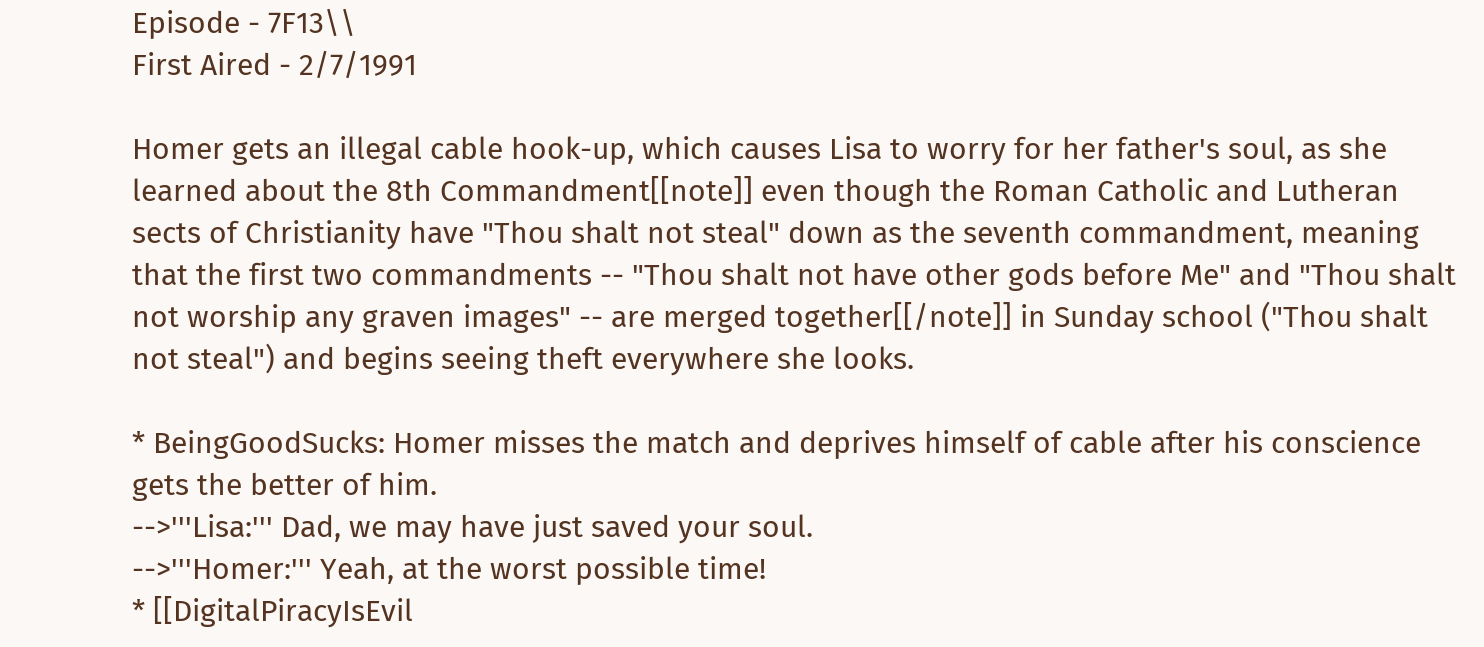Episode - 7F13\\
First Aired - 2/7/1991

Homer gets an illegal cable hook-up, which causes Lisa to worry for her father's soul, as she learned about the 8th Commandment[[note]] even though the Roman Catholic and Lutheran sects of Christianity have "Thou shalt not steal" down as the seventh commandment, meaning that the first two commandments -- "Thou shalt not have other gods before Me" and "Thou shalt not worship any graven images" -- are merged together[[/note]] in Sunday school ("Thou shalt not steal") and begins seeing theft everywhere she looks.

* BeingGoodSucks: Homer misses the match and deprives himself of cable after his conscience gets the better of him.
-->'''Lisa:''' Dad, we may have just saved your soul.
-->'''Homer:''' Yeah, at the worst possible time!
* [[DigitalPiracyIsEvil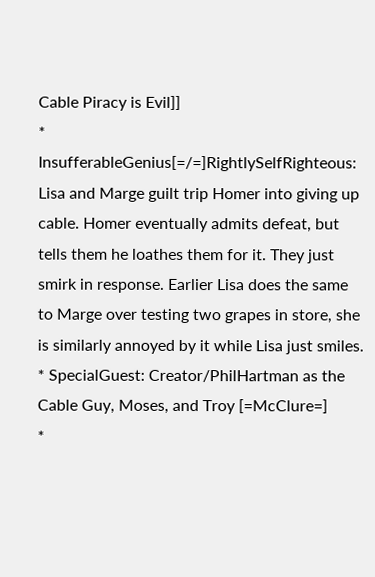Cable Piracy is Evil]]
* InsufferableGenius[=/=]RightlySelfRighteous: Lisa and Marge guilt trip Homer into giving up cable. Homer eventually admits defeat, but tells them he loathes them for it. They just smirk in response. Earlier Lisa does the same to Marge over testing two grapes in store, she is similarly annoyed by it while Lisa just smiles.
* SpecialGuest: Creator/PhilHartman as the Cable Guy, Moses, and Troy [=McClure=]
*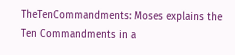TheTenCommandments: Moses explains the Ten Commandments in a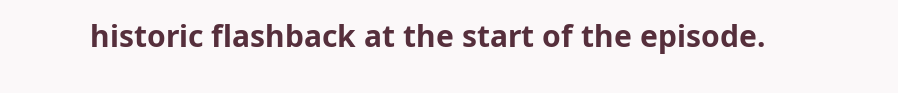historic flashback at the start of the episode.